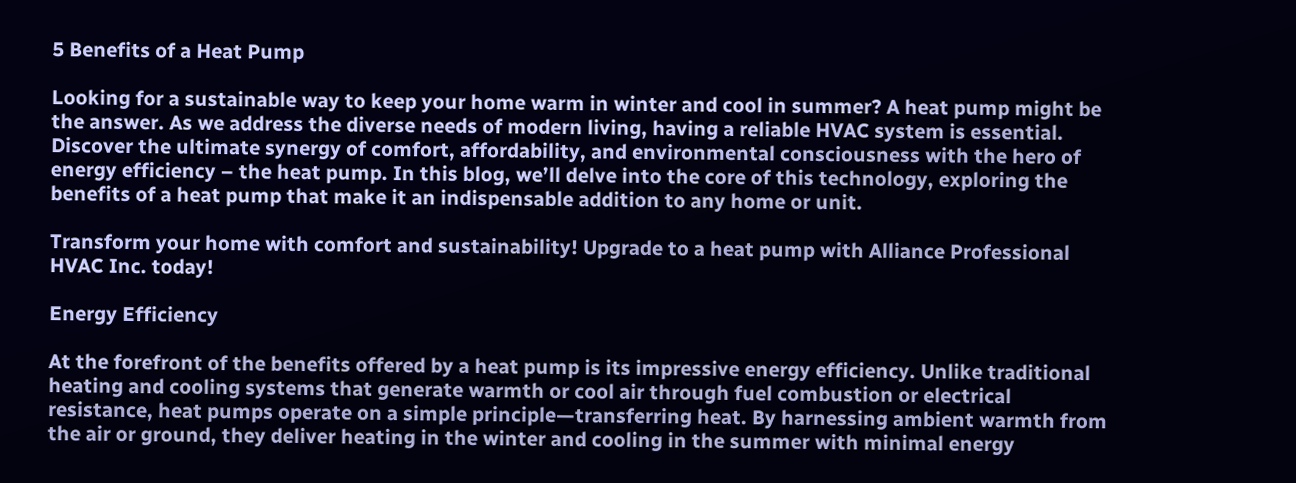5 Benefits of a Heat Pump

Looking for a sustainable way to keep your home warm in winter and cool in summer? A heat pump might be the answer. As we address the diverse needs of modern living, having a reliable HVAC system is essential. Discover the ultimate synergy of comfort, affordability, and environmental consciousness with the hero of energy efficiency – the heat pump. In this blog, we’ll delve into the core of this technology, exploring the benefits of a heat pump that make it an indispensable addition to any home or unit.

Transform your home with comfort and sustainability! Upgrade to a heat pump with Alliance Professional HVAC Inc. today!

Energy Efficiency

At the forefront of the benefits offered by a heat pump is its impressive energy efficiency. Unlike traditional heating and cooling systems that generate warmth or cool air through fuel combustion or electrical resistance, heat pumps operate on a simple principle—transferring heat. By harnessing ambient warmth from the air or ground, they deliver heating in the winter and cooling in the summer with minimal energy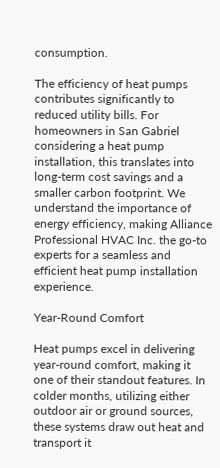consumption.

The efficiency of heat pumps contributes significantly to reduced utility bills. For homeowners in San Gabriel considering a heat pump installation, this translates into long-term cost savings and a smaller carbon footprint. We understand the importance of energy efficiency, making Alliance Professional HVAC Inc. the go-to experts for a seamless and efficient heat pump installation experience.

Year-Round Comfort

Heat pumps excel in delivering year-round comfort, making it one of their standout features. In colder months, utilizing either outdoor air or ground sources, these systems draw out heat and transport it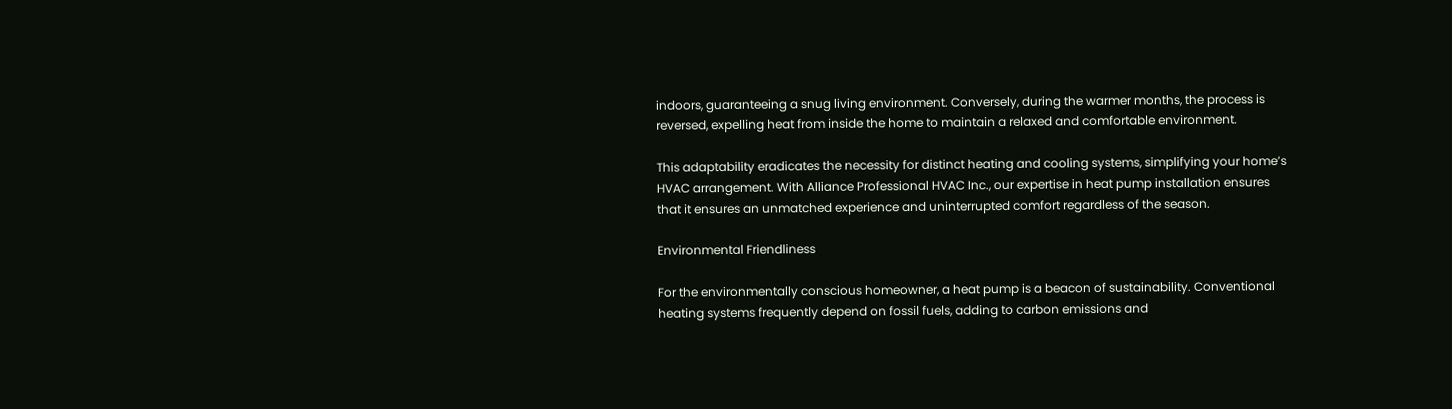indoors, guaranteeing a snug living environment. Conversely, during the warmer months, the process is reversed, expelling heat from inside the home to maintain a relaxed and comfortable environment.

This adaptability eradicates the necessity for distinct heating and cooling systems, simplifying your home’s HVAC arrangement. With Alliance Professional HVAC Inc., our expertise in heat pump installation ensures that it ensures an unmatched experience and uninterrupted comfort regardless of the season.

Environmental Friendliness

For the environmentally conscious homeowner, a heat pump is a beacon of sustainability. Conventional heating systems frequently depend on fossil fuels, adding to carbon emissions and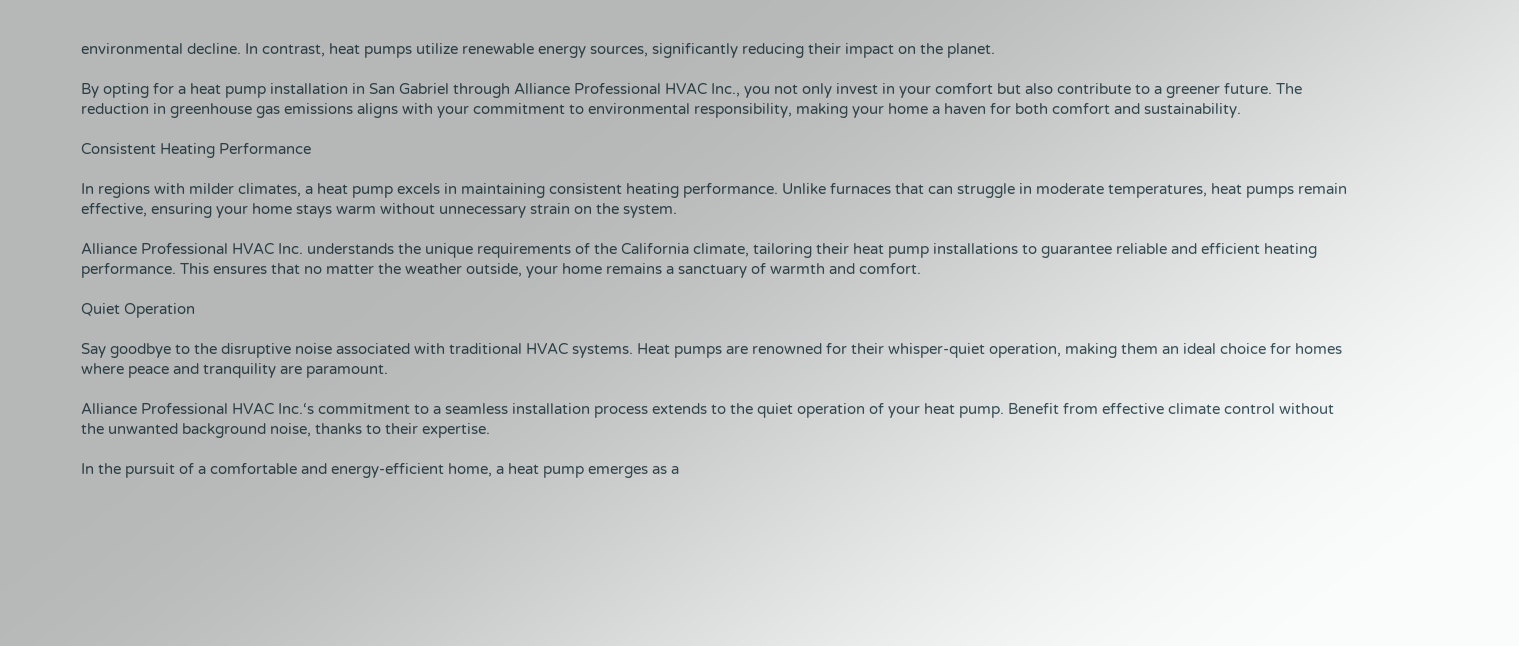environmental decline. In contrast, heat pumps utilize renewable energy sources, significantly reducing their impact on the planet.

By opting for a heat pump installation in San Gabriel through Alliance Professional HVAC Inc., you not only invest in your comfort but also contribute to a greener future. The reduction in greenhouse gas emissions aligns with your commitment to environmental responsibility, making your home a haven for both comfort and sustainability.

Consistent Heating Performance

In regions with milder climates, a heat pump excels in maintaining consistent heating performance. Unlike furnaces that can struggle in moderate temperatures, heat pumps remain effective, ensuring your home stays warm without unnecessary strain on the system.

Alliance Professional HVAC Inc. understands the unique requirements of the California climate, tailoring their heat pump installations to guarantee reliable and efficient heating performance. This ensures that no matter the weather outside, your home remains a sanctuary of warmth and comfort.

Quiet Operation

Say goodbye to the disruptive noise associated with traditional HVAC systems. Heat pumps are renowned for their whisper-quiet operation, making them an ideal choice for homes where peace and tranquility are paramount.

Alliance Professional HVAC Inc.‘s commitment to a seamless installation process extends to the quiet operation of your heat pump. Benefit from effective climate control without the unwanted background noise, thanks to their expertise.

In the pursuit of a comfortable and energy-efficient home, a heat pump emerges as a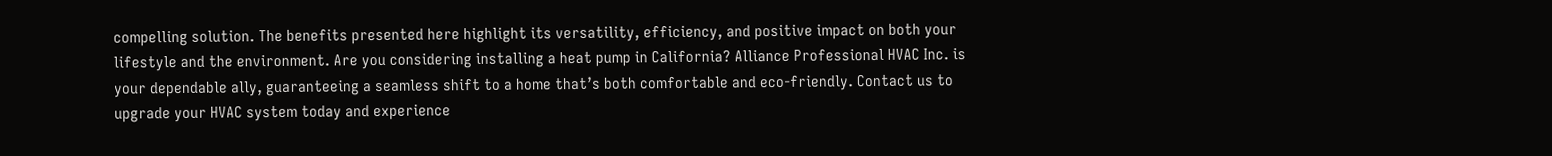compelling solution. The benefits presented here highlight its versatility, efficiency, and positive impact on both your lifestyle and the environment. Are you considering installing a heat pump in California? Alliance Professional HVAC Inc. is your dependable ally, guaranteeing a seamless shift to a home that’s both comfortable and eco-friendly. Contact us to upgrade your HVAC system today and experience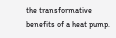the transformative benefits of a heat pump.